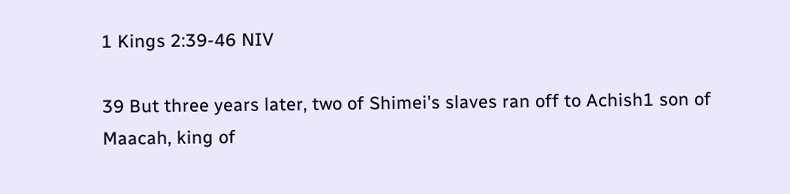1 Kings 2:39-46 NIV

39 But three years later, two of Shimei's slaves ran off to Achish1 son of Maacah, king of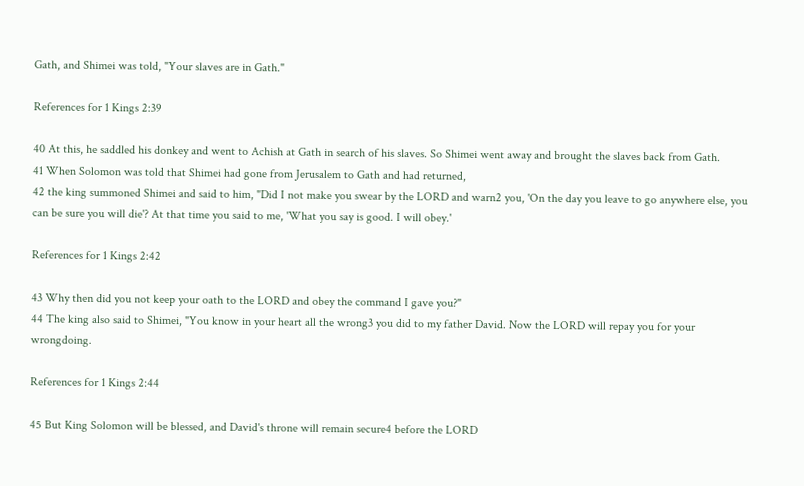Gath, and Shimei was told, "Your slaves are in Gath."

References for 1 Kings 2:39

40 At this, he saddled his donkey and went to Achish at Gath in search of his slaves. So Shimei went away and brought the slaves back from Gath.
41 When Solomon was told that Shimei had gone from Jerusalem to Gath and had returned,
42 the king summoned Shimei and said to him, "Did I not make you swear by the LORD and warn2 you, 'On the day you leave to go anywhere else, you can be sure you will die'? At that time you said to me, 'What you say is good. I will obey.'

References for 1 Kings 2:42

43 Why then did you not keep your oath to the LORD and obey the command I gave you?"
44 The king also said to Shimei, "You know in your heart all the wrong3 you did to my father David. Now the LORD will repay you for your wrongdoing.

References for 1 Kings 2:44

45 But King Solomon will be blessed, and David's throne will remain secure4 before the LORD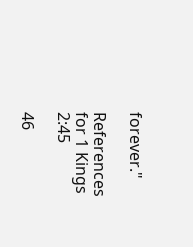forever."

References for 1 Kings 2:45

46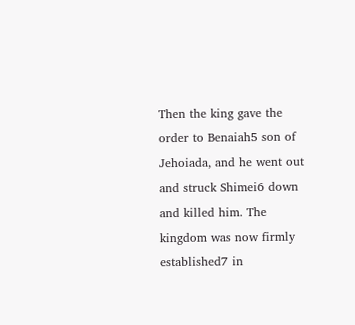Then the king gave the order to Benaiah5 son of Jehoiada, and he went out and struck Shimei6 down and killed him. The kingdom was now firmly established7 in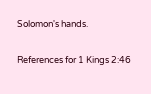Solomon's hands.

References for 1 Kings 2:46